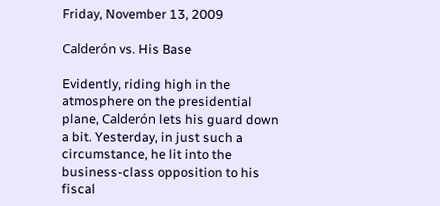Friday, November 13, 2009

Calderón vs. His Base

Evidently, riding high in the atmosphere on the presidential plane, Calderón lets his guard down a bit. Yesterday, in just such a circumstance, he lit into the business-class opposition to his fiscal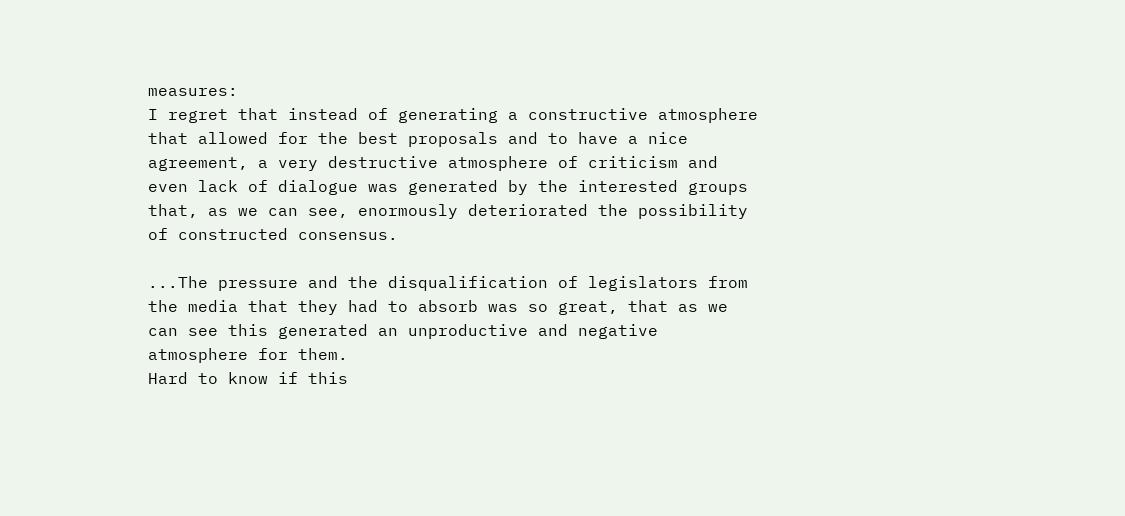measures:
I regret that instead of generating a constructive atmosphere that allowed for the best proposals and to have a nice agreement, a very destructive atmosphere of criticism and even lack of dialogue was generated by the interested groups that, as we can see, enormously deteriorated the possibility of constructed consensus.

...The pressure and the disqualification of legislators from the media that they had to absorb was so great, that as we can see this generated an unproductive and negative atmosphere for them.
Hard to know if this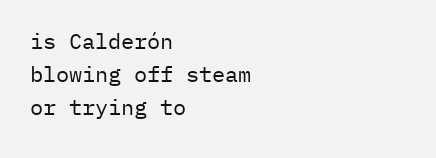is Calderón blowing off steam or trying to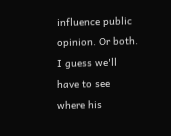influence public opinion. Or both. I guess we'll have to see where his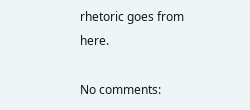rhetoric goes from here.

No comments: